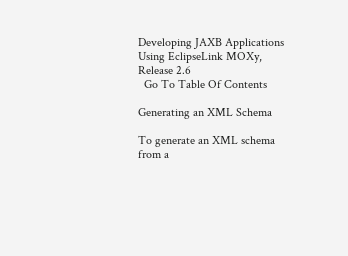Developing JAXB Applications Using EclipseLink MOXy, Release 2.6
  Go To Table Of Contents

Generating an XML Schema

To generate an XML schema from a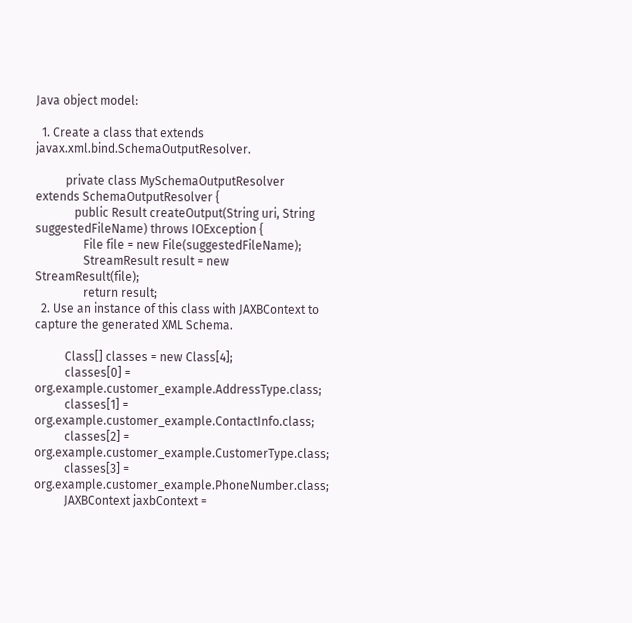Java object model:

  1. Create a class that extends javax.xml.bind.SchemaOutputResolver.

          private class MySchemaOutputResolver extends SchemaOutputResolver {
             public Result createOutput(String uri, String suggestedFileName) throws IOException {
                File file = new File(suggestedFileName);
                StreamResult result = new StreamResult(file);
                return result;
  2. Use an instance of this class with JAXBContext to capture the generated XML Schema.

          Class[] classes = new Class[4];
          classes[0] = org.example.customer_example.AddressType.class;
          classes[1] = org.example.customer_example.ContactInfo.class;
          classes[2] = org.example.customer_example.CustomerType.class;
          classes[3] = org.example.customer_example.PhoneNumber.class;
          JAXBContext jaxbContext =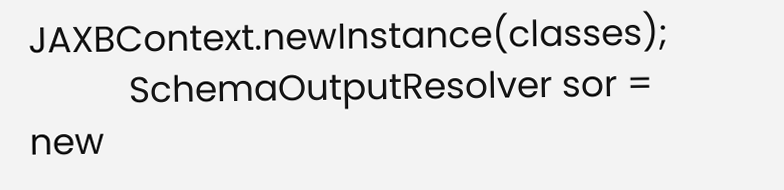JAXBContext.newInstance(classes);
          SchemaOutputResolver sor = new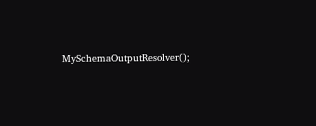MySchemaOutputResolver();